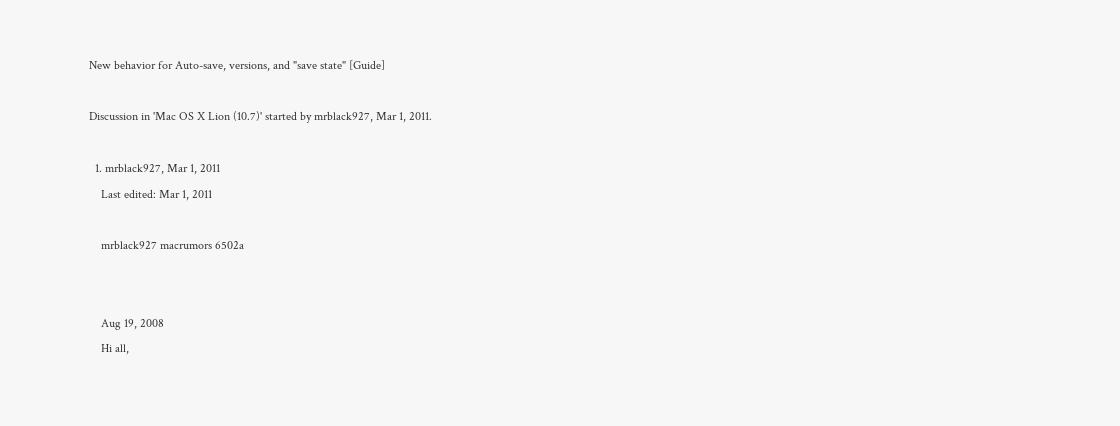New behavior for Auto-save, versions, and "save state" [Guide]

Discussion in 'Mac OS X Lion (10.7)' started by mrblack927, Mar 1, 2011.

  1. mrblack927, Mar 1, 2011
    Last edited: Mar 1, 2011

    mrblack927 macrumors 6502a


    Aug 19, 2008
    Hi all,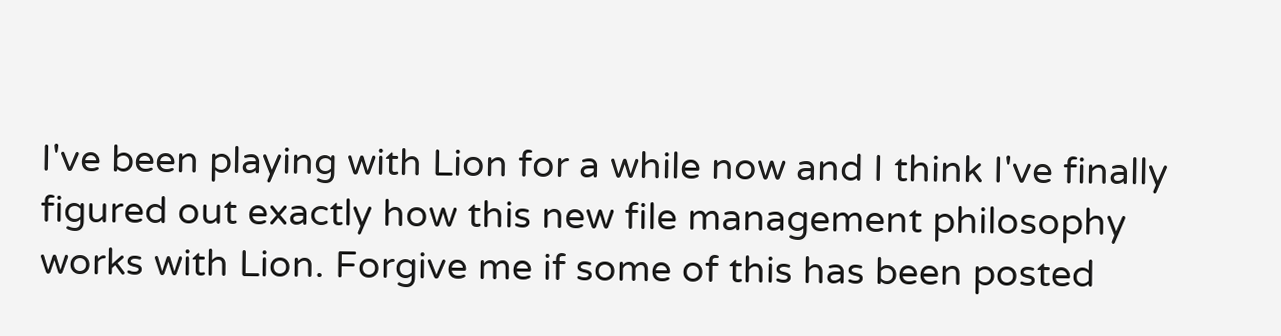I've been playing with Lion for a while now and I think I've finally figured out exactly how this new file management philosophy works with Lion. Forgive me if some of this has been posted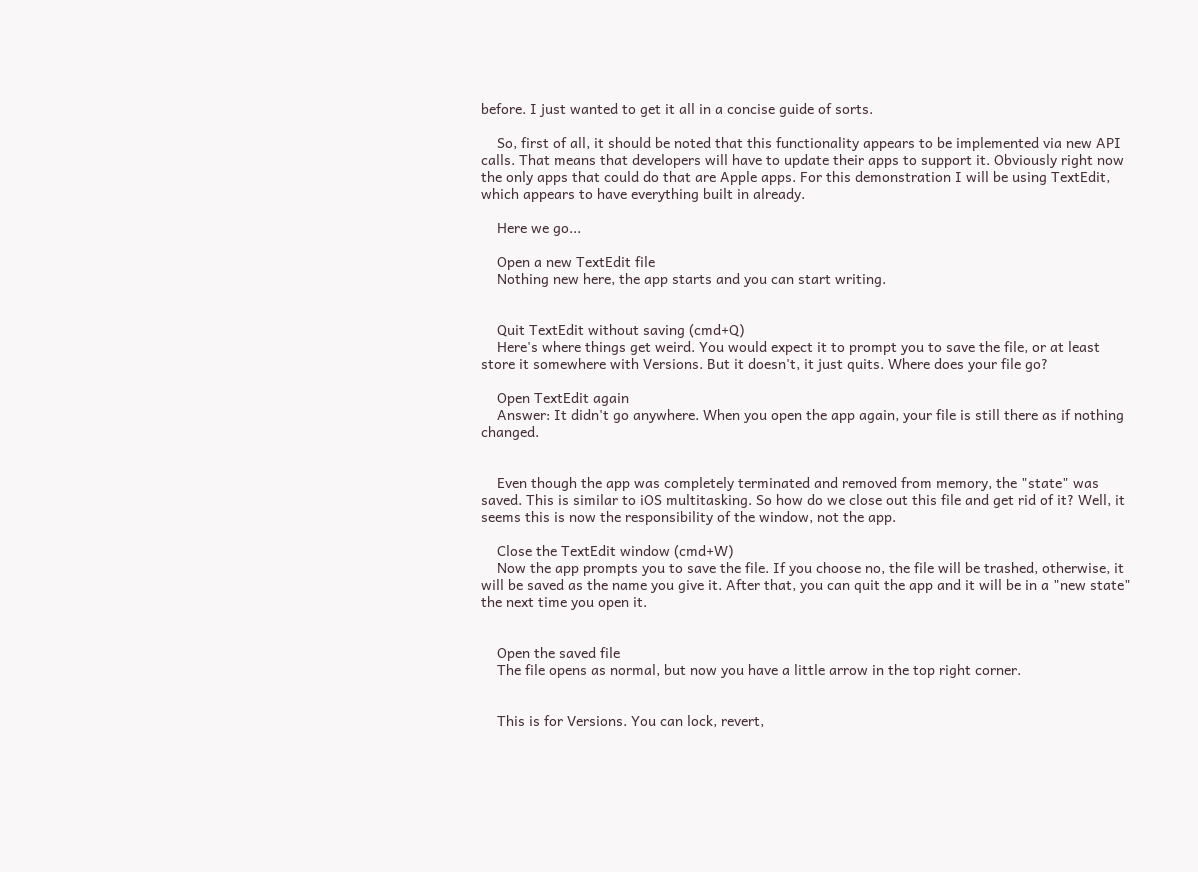before. I just wanted to get it all in a concise guide of sorts.

    So, first of all, it should be noted that this functionality appears to be implemented via new API calls. That means that developers will have to update their apps to support it. Obviously right now the only apps that could do that are Apple apps. For this demonstration I will be using TextEdit, which appears to have everything built in already.

    Here we go...

    Open a new TextEdit file
    Nothing new here, the app starts and you can start writing.


    Quit TextEdit without saving (cmd+Q)
    Here's where things get weird. You would expect it to prompt you to save the file, or at least store it somewhere with Versions. But it doesn't, it just quits. Where does your file go?

    Open TextEdit again
    Answer: It didn't go anywhere. When you open the app again, your file is still there as if nothing changed.


    Even though the app was completely terminated and removed from memory, the "state" was saved. This is similar to iOS multitasking. So how do we close out this file and get rid of it? Well, it seems this is now the responsibility of the window, not the app.

    Close the TextEdit window (cmd+W)
    Now the app prompts you to save the file. If you choose no, the file will be trashed, otherwise, it will be saved as the name you give it. After that, you can quit the app and it will be in a "new state" the next time you open it.


    Open the saved file
    The file opens as normal, but now you have a little arrow in the top right corner.


    This is for Versions. You can lock, revert,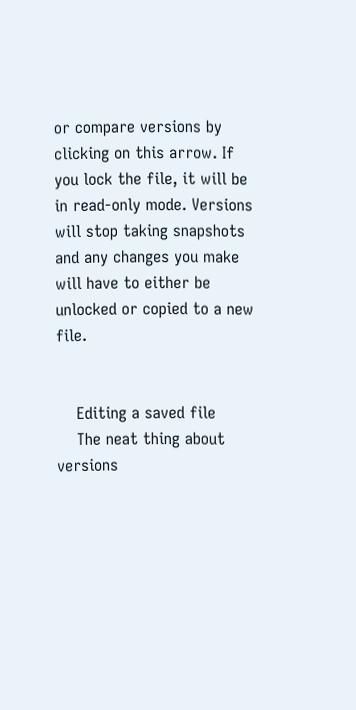or compare versions by clicking on this arrow. If you lock the file, it will be in read-only mode. Versions will stop taking snapshots and any changes you make will have to either be unlocked or copied to a new file.


    Editing a saved file
    The neat thing about versions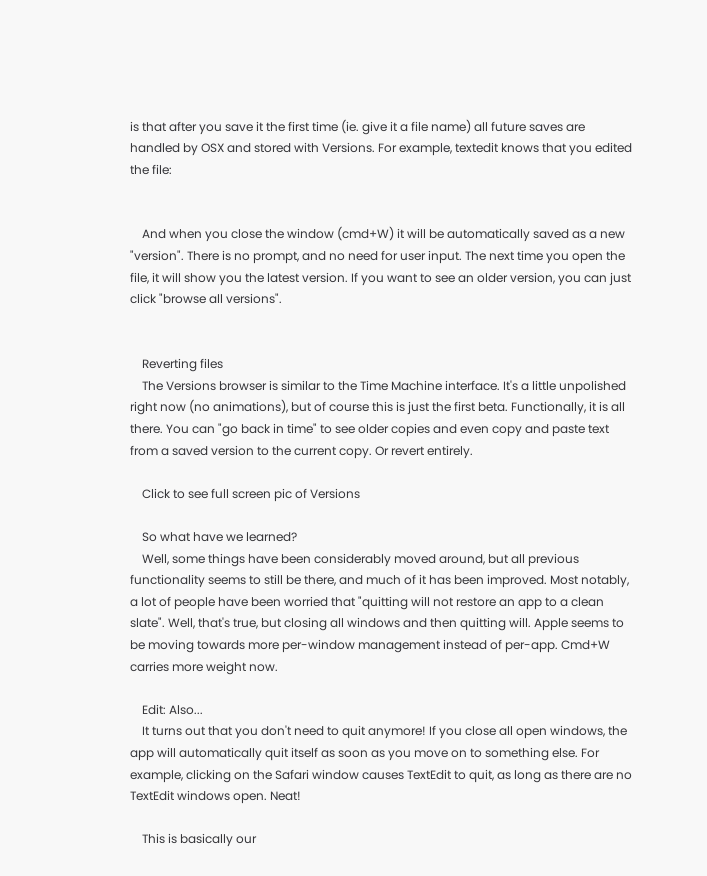is that after you save it the first time (ie. give it a file name) all future saves are handled by OSX and stored with Versions. For example, textedit knows that you edited the file:


    And when you close the window (cmd+W) it will be automatically saved as a new "version". There is no prompt, and no need for user input. The next time you open the file, it will show you the latest version. If you want to see an older version, you can just click "browse all versions".


    Reverting files
    The Versions browser is similar to the Time Machine interface. It's a little unpolished right now (no animations), but of course this is just the first beta. Functionally, it is all there. You can "go back in time" to see older copies and even copy and paste text from a saved version to the current copy. Or revert entirely.

    Click to see full screen pic of Versions

    So what have we learned?
    Well, some things have been considerably moved around, but all previous functionality seems to still be there, and much of it has been improved. Most notably, a lot of people have been worried that "quitting will not restore an app to a clean slate". Well, that's true, but closing all windows and then quitting will. Apple seems to be moving towards more per-window management instead of per-app. Cmd+W carries more weight now.

    Edit: Also...
    It turns out that you don't need to quit anymore! If you close all open windows, the app will automatically quit itself as soon as you move on to something else. For example, clicking on the Safari window causes TextEdit to quit, as long as there are no TextEdit windows open. Neat!

    This is basically our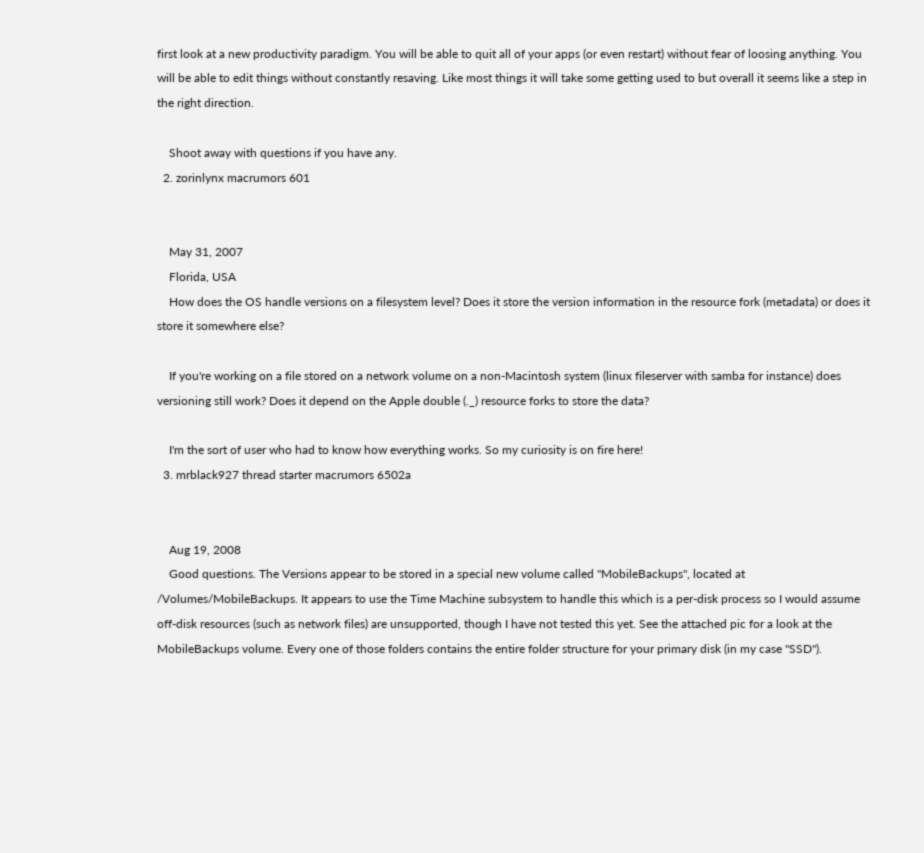first look at a new productivity paradigm. You will be able to quit all of your apps (or even restart) without fear of loosing anything. You will be able to edit things without constantly resaving. Like most things it will take some getting used to but overall it seems like a step in the right direction.

    Shoot away with questions if you have any.
  2. zorinlynx macrumors 601


    May 31, 2007
    Florida, USA
    How does the OS handle versions on a filesystem level? Does it store the version information in the resource fork (metadata) or does it store it somewhere else?

    If you're working on a file stored on a network volume on a non-Macintosh system (linux fileserver with samba for instance) does versioning still work? Does it depend on the Apple double (._) resource forks to store the data?

    I'm the sort of user who had to know how everything works. So my curiosity is on fire here!
  3. mrblack927 thread starter macrumors 6502a


    Aug 19, 2008
    Good questions. The Versions appear to be stored in a special new volume called "MobileBackups", located at /Volumes/MobileBackups. It appears to use the Time Machine subsystem to handle this which is a per-disk process so I would assume off-disk resources (such as network files) are unsupported, though I have not tested this yet. See the attached pic for a look at the MobileBackups volume. Every one of those folders contains the entire folder structure for your primary disk (in my case "SSD").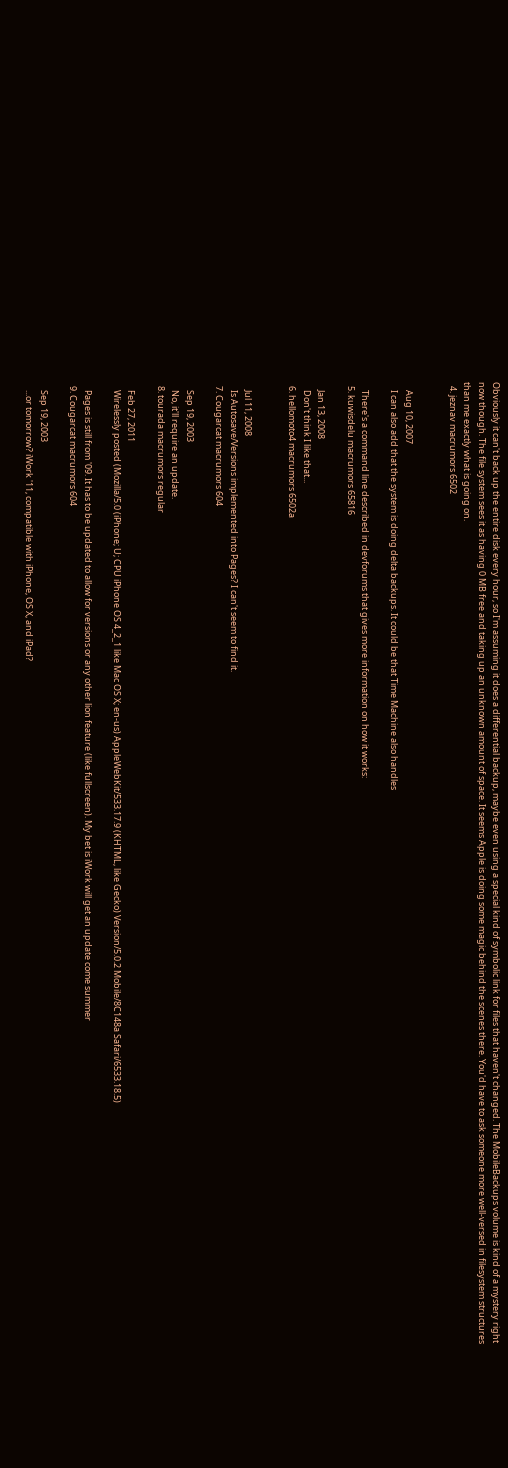Obviously it can't back up the entire disk every hour, so I'm assuming it does a differential backup, maybe even using a special kind of symbolic link for files that haven't changed. The MobileBackups volume is kind of a mystery right now though. The file system sees it as having 0 MB free and taking up an unknown amount of space. It seems Apple is doing some magic behind the scenes there. You'd have to ask someone more well-versed in filesystem structures than me exactly what is going on.
  4. jeznav macrumors 6502


    Aug 10, 2007
    I can also add that the system is doing delta backups. It could be that Time Machine also handles

    There's a command line described in devforums that gives more information on how it works:
  5. kuwisdelu macrumors 65816

    Jan 13, 2008
    Don't think I like that...
  6. hellomoto4 macrumors 6502a


    Jul 11, 2008
    Is Autosave/Versions implemented into Pages? I can't seem to find it.
  7. Cougarcat macrumors 604

    Sep 19, 2003
    No, it'll require an update.
  8. tourada macrumors regular

    Feb 27, 2011
    Wirelessly posted (Mozilla/5.0 (iPhone; U; CPU iPhone OS 4_2_1 like Mac OS X; en-us) AppleWebKit/533.17.9 (KHTML, like Gecko) Version/5.0.2 Mobile/8C148a Safari/6533.18.5)

    Pages is still from '09. It has to be updated to allow for versions or any other lion feature (like fullscreen). My bet is iWork will get an update come summer
  9. Cougarcat macrumors 604

    Sep 19, 2003
    ...or tomorrow? iWork '11, compatible with iPhone, OS X, and iPad?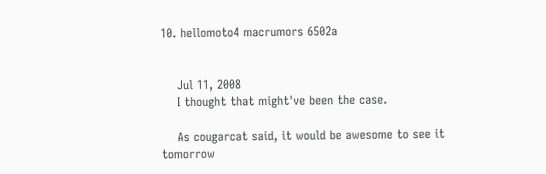10. hellomoto4 macrumors 6502a


    Jul 11, 2008
    I thought that might've been the case.

    As cougarcat said, it would be awesome to see it tomorrow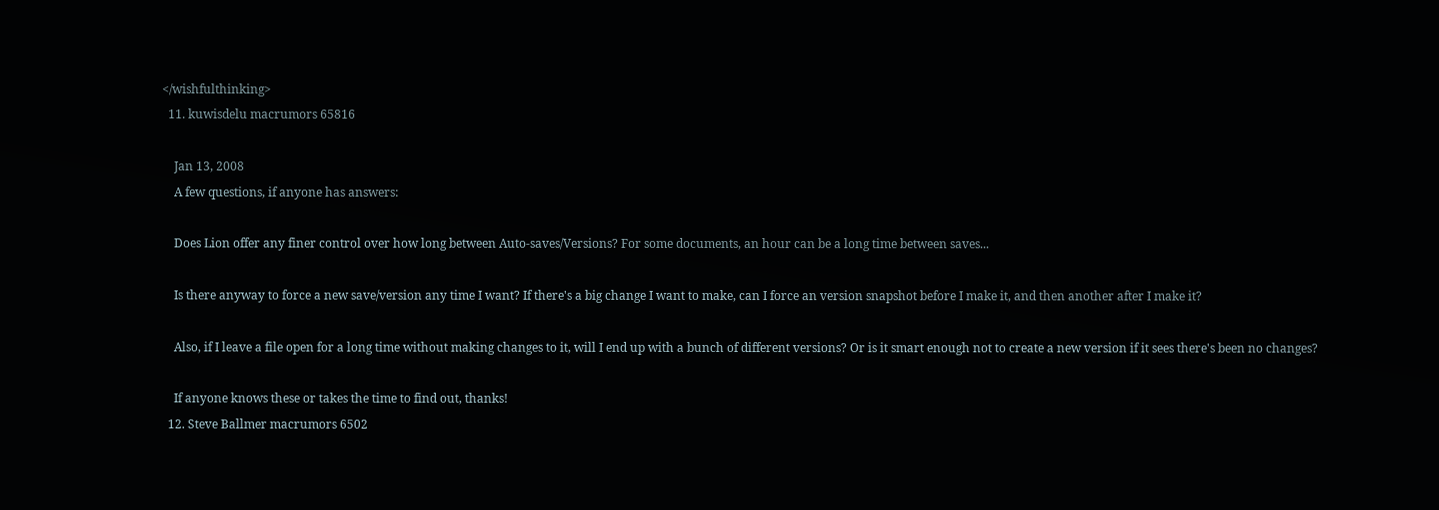</wishfulthinking>
  11. kuwisdelu macrumors 65816

    Jan 13, 2008
    A few questions, if anyone has answers:

    Does Lion offer any finer control over how long between Auto-saves/Versions? For some documents, an hour can be a long time between saves...

    Is there anyway to force a new save/version any time I want? If there's a big change I want to make, can I force an version snapshot before I make it, and then another after I make it?

    Also, if I leave a file open for a long time without making changes to it, will I end up with a bunch of different versions? Or is it smart enough not to create a new version if it sees there's been no changes?

    If anyone knows these or takes the time to find out, thanks!
  12. Steve Ballmer macrumors 6502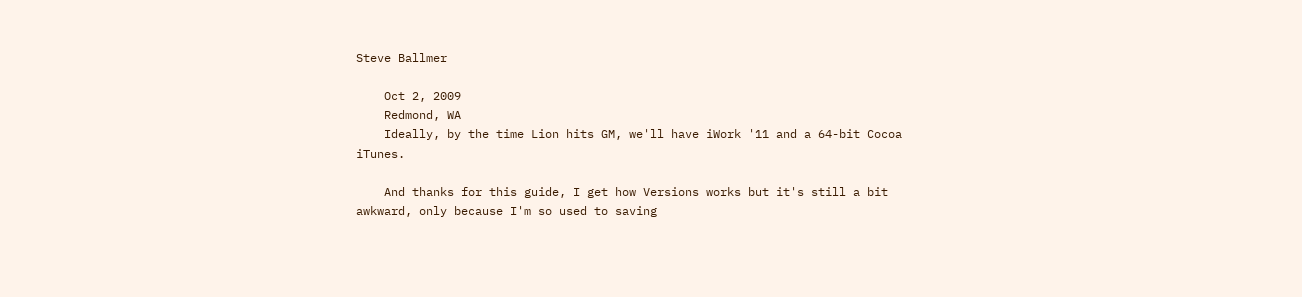Steve Ballmer

    Oct 2, 2009
    Redmond, WA
    Ideally, by the time Lion hits GM, we'll have iWork '11 and a 64-bit Cocoa iTunes.

    And thanks for this guide, I get how Versions works but it's still a bit awkward, only because I'm so used to saving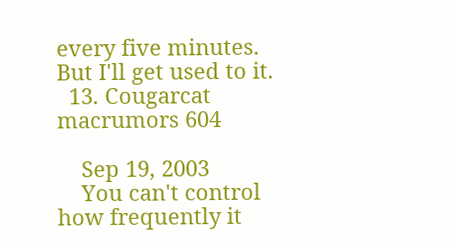every five minutes. But I'll get used to it.
  13. Cougarcat macrumors 604

    Sep 19, 2003
    You can't control how frequently it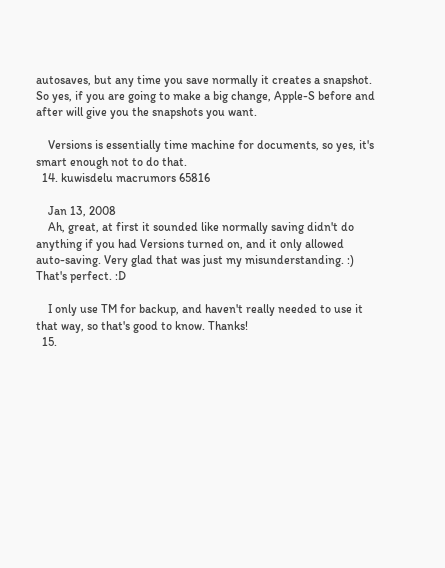autosaves, but any time you save normally it creates a snapshot. So yes, if you are going to make a big change, Apple-S before and after will give you the snapshots you want.

    Versions is essentially time machine for documents, so yes, it's smart enough not to do that.
  14. kuwisdelu macrumors 65816

    Jan 13, 2008
    Ah, great, at first it sounded like normally saving didn't do anything if you had Versions turned on, and it only allowed auto-saving. Very glad that was just my misunderstanding. :) That's perfect. :D

    I only use TM for backup, and haven't really needed to use it that way, so that's good to know. Thanks!
  15.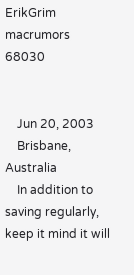ErikGrim macrumors 68030


    Jun 20, 2003
    Brisbane, Australia
    In addition to saving regularly, keep it mind it will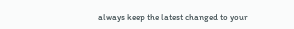always keep the latest changed to your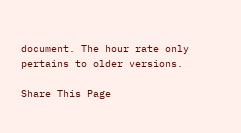document. The hour rate only pertains to older versions.

Share This Page